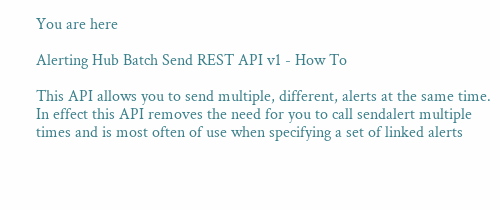You are here

Alerting Hub Batch Send REST API v1 - How To

This API allows you to send multiple, different, alerts at the same time. In effect this API removes the need for you to call sendalert multiple times and is most often of use when specifying a set of linked alerts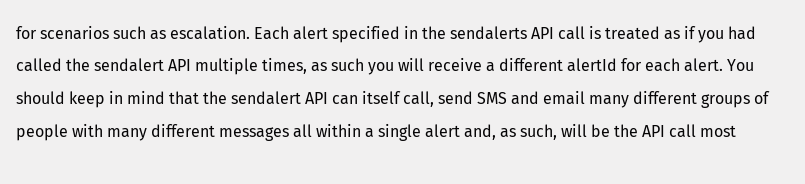for scenarios such as escalation. Each alert specified in the sendalerts API call is treated as if you had called the sendalert API multiple times, as such you will receive a different alertId for each alert. You should keep in mind that the sendalert API can itself call, send SMS and email many different groups of people with many different messages all within a single alert and, as such, will be the API call most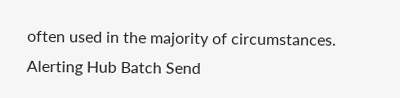often used in the majority of circumstances.
Alerting Hub Batch Send